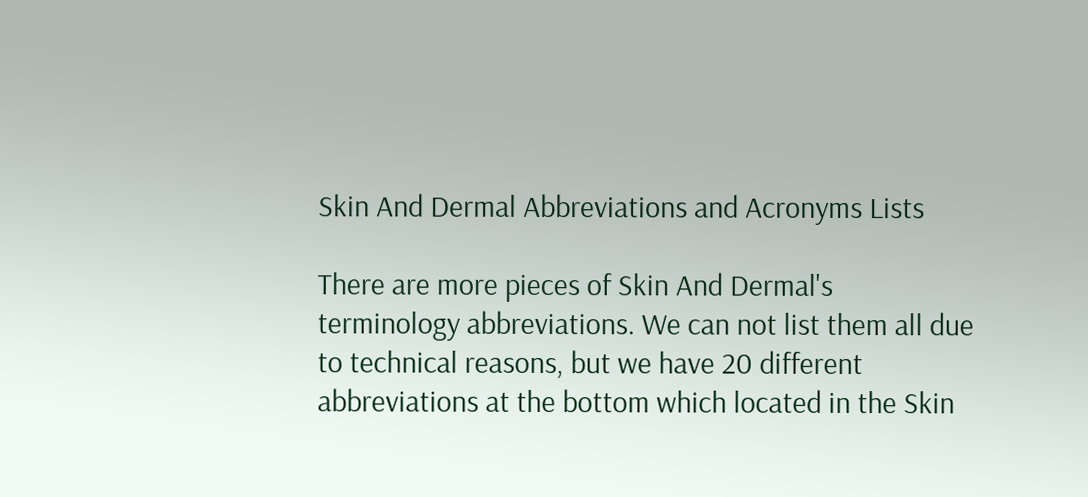Skin And Dermal Abbreviations and Acronyms Lists

There are more pieces of Skin And Dermal's terminology abbreviations. We can not list them all due to technical reasons, but we have 20 different abbreviations at the bottom which located in the Skin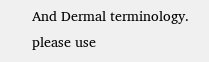And Dermal terminology. please use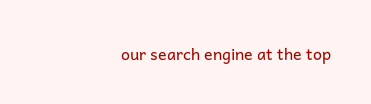our search engine at the top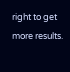right to get more results.